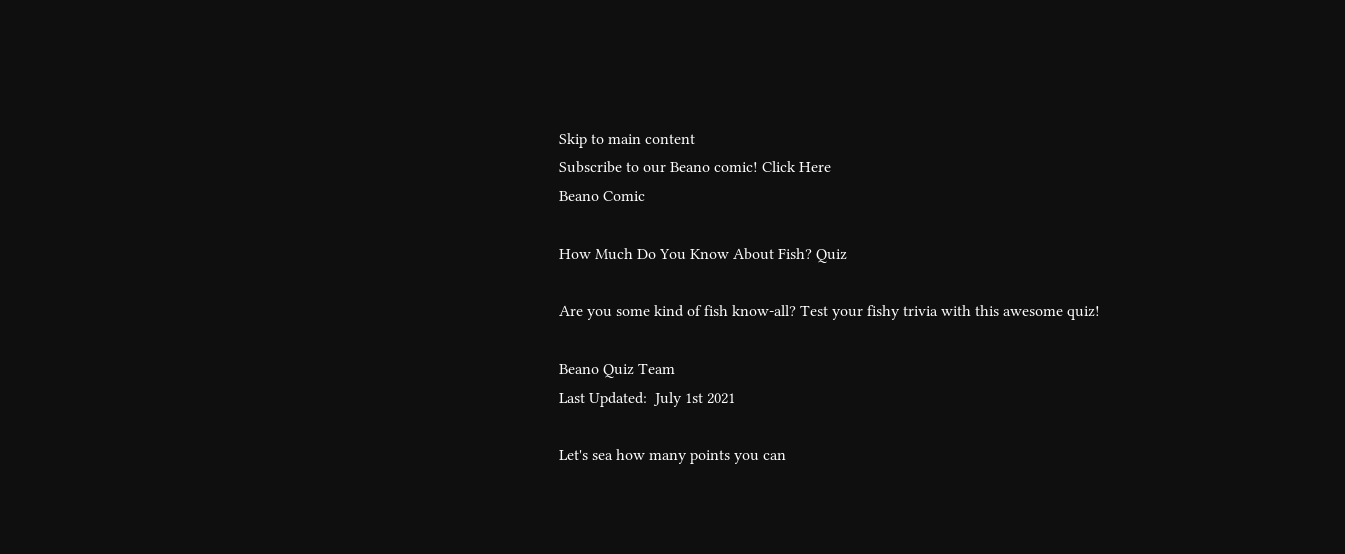Skip to main content
Subscribe to our Beano comic! Click Here
Beano Comic

How Much Do You Know About Fish? Quiz

Are you some kind of fish know-all? Test your fishy trivia with this awesome quiz!

Beano Quiz Team
Last Updated:  July 1st 2021

Let's sea how many points you can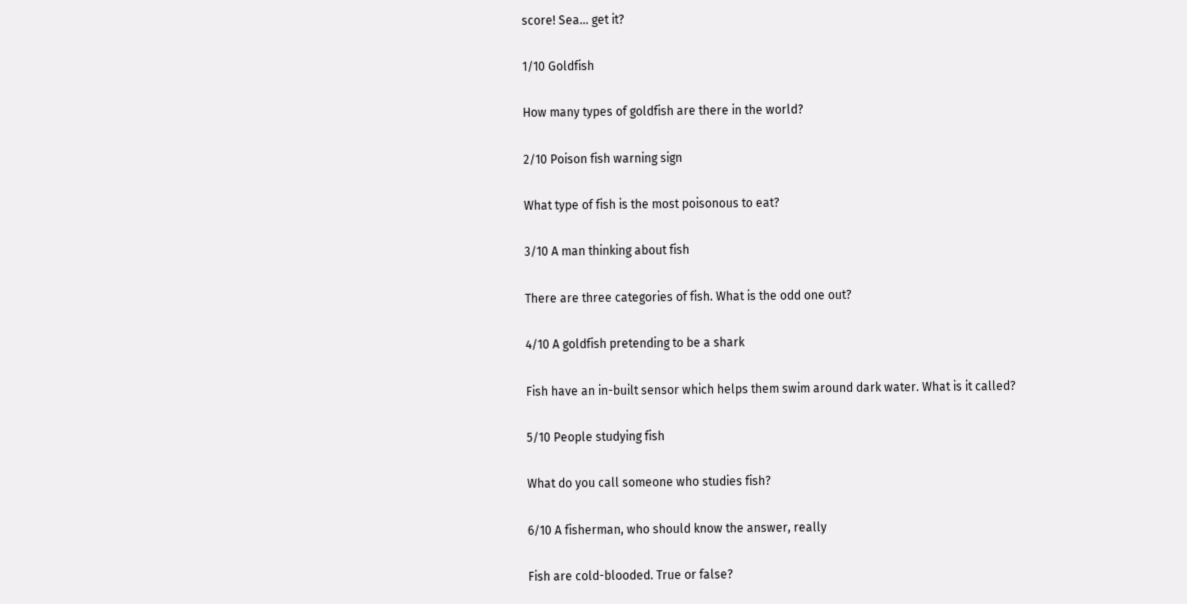score! Sea... get it?

1/10 Goldfish

How many types of goldfish are there in the world?

2/10 Poison fish warning sign

What type of fish is the most poisonous to eat?

3/10 A man thinking about fish

There are three categories of fish. What is the odd one out?

4/10 A goldfish pretending to be a shark

Fish have an in-built sensor which helps them swim around dark water. What is it called?

5/10 People studying fish

What do you call someone who studies fish?

6/10 A fisherman, who should know the answer, really

Fish are cold-blooded. True or false?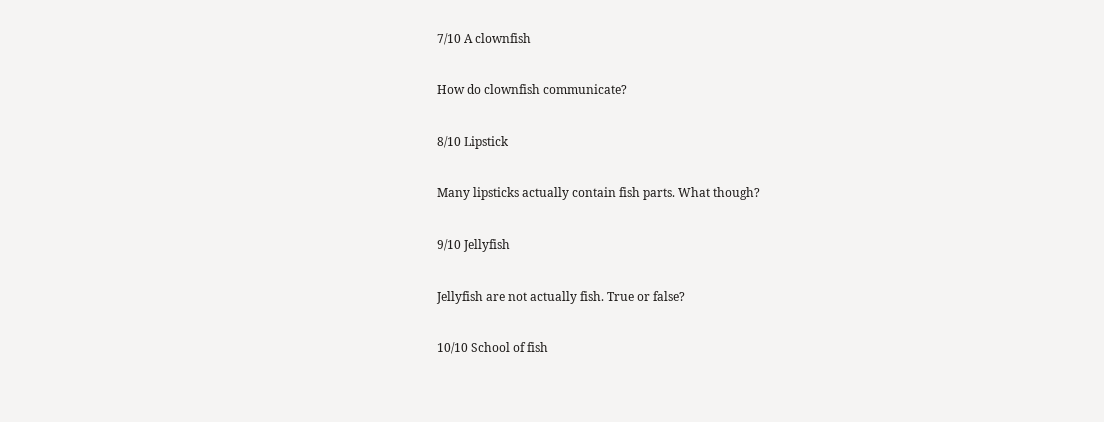7/10 A clownfish

How do clownfish communicate?

8/10 Lipstick

Many lipsticks actually contain fish parts. What though?

9/10 Jellyfish

Jellyfish are not actually fish. True or false?

10/10 School of fish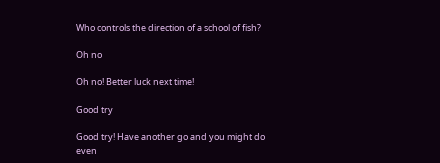Who controls the direction of a school of fish?

Oh no

Oh no! Better luck next time!

Good try

Good try! Have another go and you might do even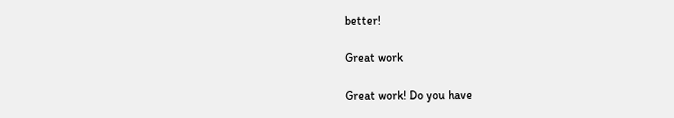better!

Great work

Great work! Do you have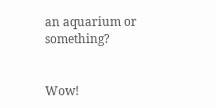an aquarium or something?


Wow!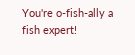You're o-fish-ally a fish expert!